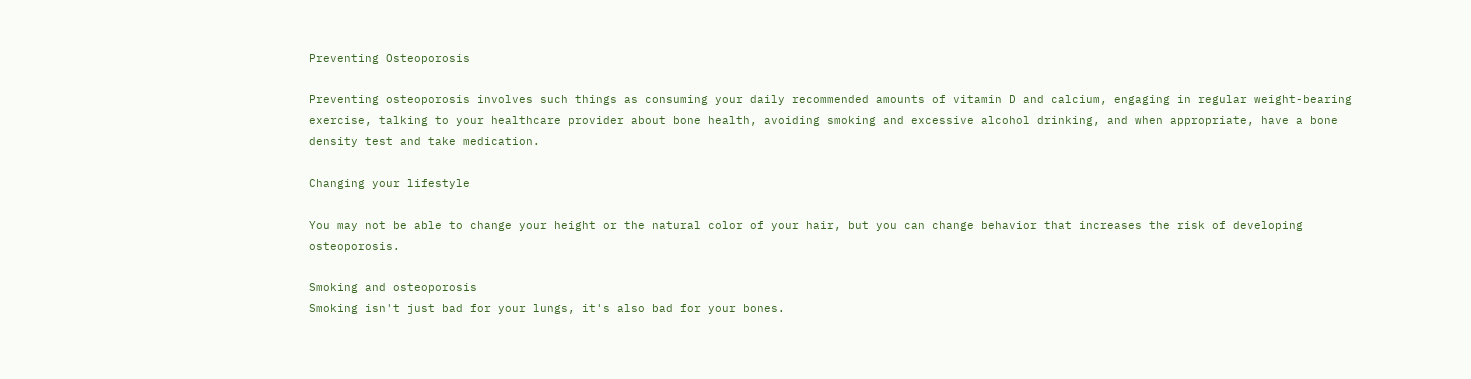Preventing Osteoporosis

Preventing osteoporosis involves such things as consuming your daily recommended amounts of vitamin D and calcium, engaging in regular weight-bearing exercise, talking to your healthcare provider about bone health, avoiding smoking and excessive alcohol drinking, and when appropriate, have a bone density test and take medication.

Changing your lifestyle

You may not be able to change your height or the natural color of your hair, but you can change behavior that increases the risk of developing osteoporosis.

Smoking and osteoporosis
Smoking isn't just bad for your lungs, it's also bad for your bones.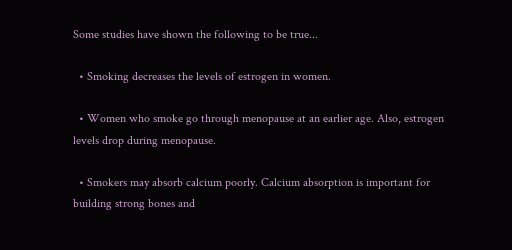Some studies have shown the following to be true...

  • Smoking decreases the levels of estrogen in women.

  • Women who smoke go through menopause at an earlier age. Also, estrogen levels drop during menopause.

  • Smokers may absorb calcium poorly. Calcium absorption is important for building strong bones and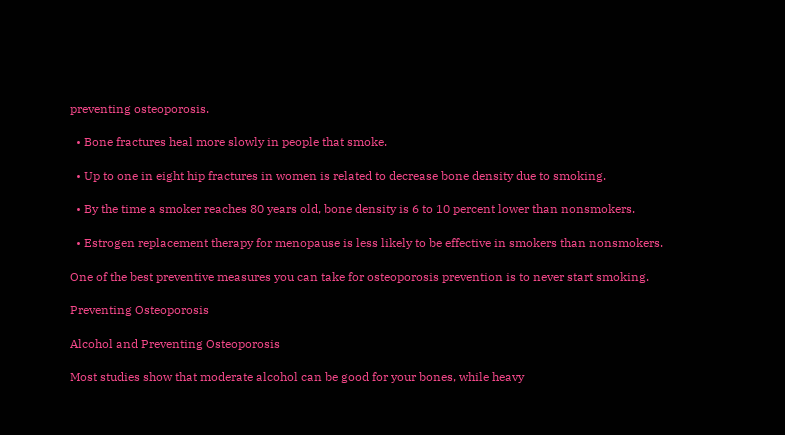preventing osteoporosis.

  • Bone fractures heal more slowly in people that smoke.

  • Up to one in eight hip fractures in women is related to decrease bone density due to smoking.

  • By the time a smoker reaches 80 years old, bone density is 6 to 10 percent lower than nonsmokers.

  • Estrogen replacement therapy for menopause is less likely to be effective in smokers than nonsmokers.

One of the best preventive measures you can take for osteoporosis prevention is to never start smoking.

Preventing Osteoporosis

Alcohol and Preventing Osteoporosis

Most studies show that moderate alcohol can be good for your bones, while heavy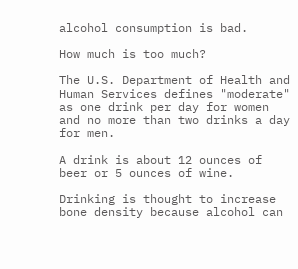alcohol consumption is bad.

How much is too much?

The U.S. Department of Health and Human Services defines "moderate" as one drink per day for women and no more than two drinks a day for men.

A drink is about 12 ounces of beer or 5 ounces of wine.

Drinking is thought to increase bone density because alcohol can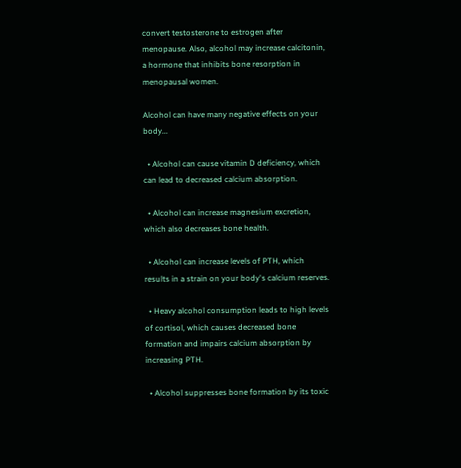convert testosterone to estrogen after menopause. Also, alcohol may increase calcitonin, a hormone that inhibits bone resorption in menopausal women.

Alcohol can have many negative effects on your body...

  • Alcohol can cause vitamin D deficiency, which can lead to decreased calcium absorption.

  • Alcohol can increase magnesium excretion, which also decreases bone health.

  • Alcohol can increase levels of PTH, which results in a strain on your body's calcium reserves.

  • Heavy alcohol consumption leads to high levels of cortisol, which causes decreased bone formation and impairs calcium absorption by increasing PTH.

  • Alcohol suppresses bone formation by its toxic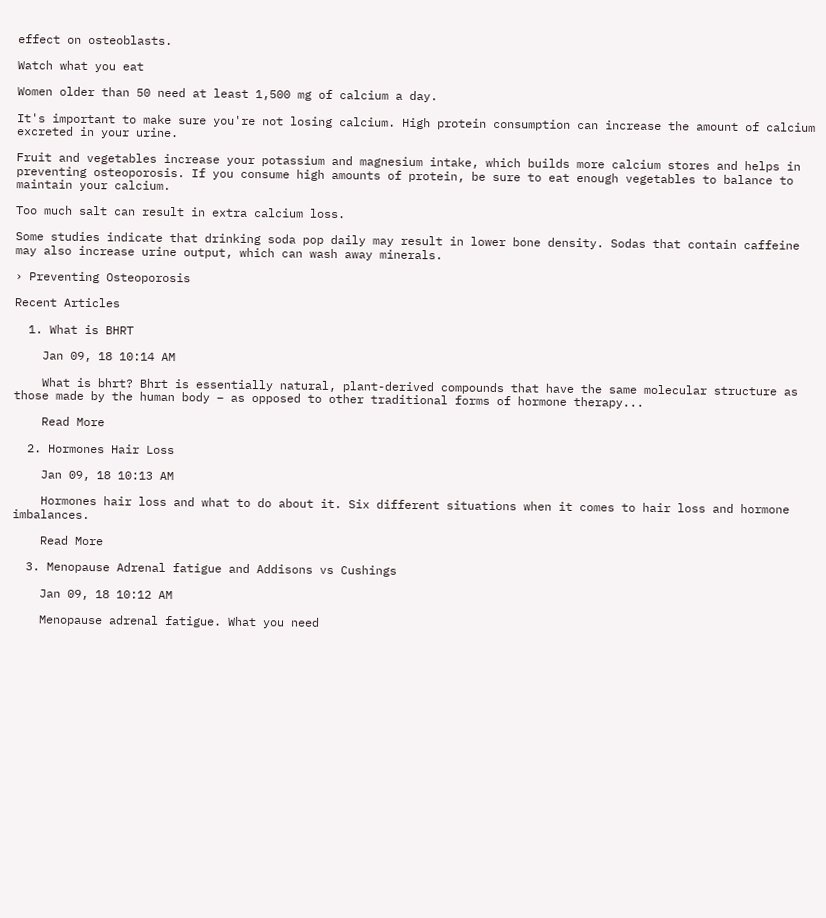effect on osteoblasts.

Watch what you eat

Women older than 50 need at least 1,500 mg of calcium a day.

It's important to make sure you're not losing calcium. High protein consumption can increase the amount of calcium excreted in your urine.

Fruit and vegetables increase your potassium and magnesium intake, which builds more calcium stores and helps in preventing osteoporosis. If you consume high amounts of protein, be sure to eat enough vegetables to balance to maintain your calcium.

Too much salt can result in extra calcium loss.

Some studies indicate that drinking soda pop daily may result in lower bone density. Sodas that contain caffeine may also increase urine output, which can wash away minerals.

› Preventing Osteoporosis

Recent Articles

  1. What is BHRT

    Jan 09, 18 10:14 AM

    What is bhrt? Bhrt is essentially natural, plant-derived compounds that have the same molecular structure as those made by the human body – as opposed to other traditional forms of hormone therapy...

    Read More

  2. Hormones Hair Loss

    Jan 09, 18 10:13 AM

    Hormones hair loss and what to do about it. Six different situations when it comes to hair loss and hormone imbalances.

    Read More

  3. Menopause Adrenal fatigue and Addisons vs Cushings

    Jan 09, 18 10:12 AM

    Menopause adrenal fatigue. What you need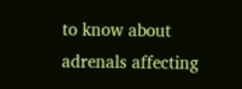to know about adrenals affecting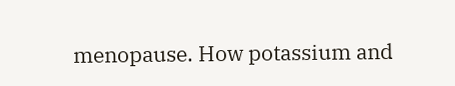menopause. How potassium and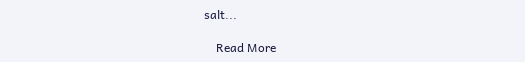salt...

    Read More